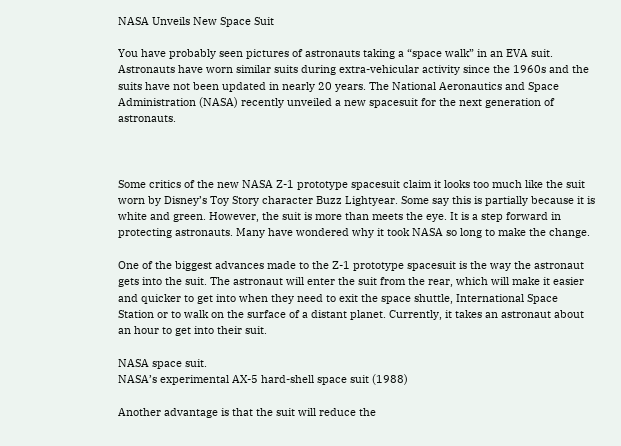NASA Unveils New Space Suit

You have probably seen pictures of astronauts taking a “space walk” in an EVA suit. Astronauts have worn similar suits during extra-vehicular activity since the 1960s and the suits have not been updated in nearly 20 years. The National Aeronautics and Space Administration (NASA) recently unveiled a new spacesuit for the next generation of astronauts.



Some critics of the new NASA Z-1 prototype spacesuit claim it looks too much like the suit worn by Disney’s Toy Story character Buzz Lightyear. Some say this is partially because it is white and green. However, the suit is more than meets the eye. It is a step forward in protecting astronauts. Many have wondered why it took NASA so long to make the change.

One of the biggest advances made to the Z-1 prototype spacesuit is the way the astronaut gets into the suit. The astronaut will enter the suit from the rear, which will make it easier and quicker to get into when they need to exit the space shuttle, International Space Station or to walk on the surface of a distant planet. Currently, it takes an astronaut about an hour to get into their suit.

NASA space suit.
NASA’s experimental AX-5 hard-shell space suit (1988)

Another advantage is that the suit will reduce the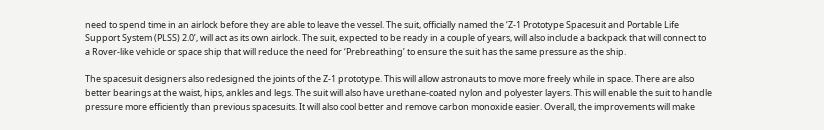need to spend time in an airlock before they are able to leave the vessel. The suit, officially named the ‘Z-1 Prototype Spacesuit and Portable Life Support System (PLSS) 2.0’, will act as its own airlock. The suit, expected to be ready in a couple of years, will also include a backpack that will connect to a Rover-like vehicle or space ship that will reduce the need for ‘Prebreathing’ to ensure the suit has the same pressure as the ship.

The spacesuit designers also redesigned the joints of the Z-1 prototype. This will allow astronauts to move more freely while in space. There are also better bearings at the waist, hips, ankles and legs. The suit will also have urethane-coated nylon and polyester layers. This will enable the suit to handle pressure more efficiently than previous spacesuits. It will also cool better and remove carbon monoxide easier. Overall, the improvements will make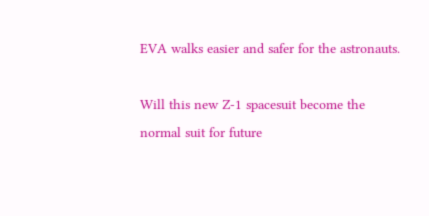EVA walks easier and safer for the astronauts.

Will this new Z-1 spacesuit become the normal suit for future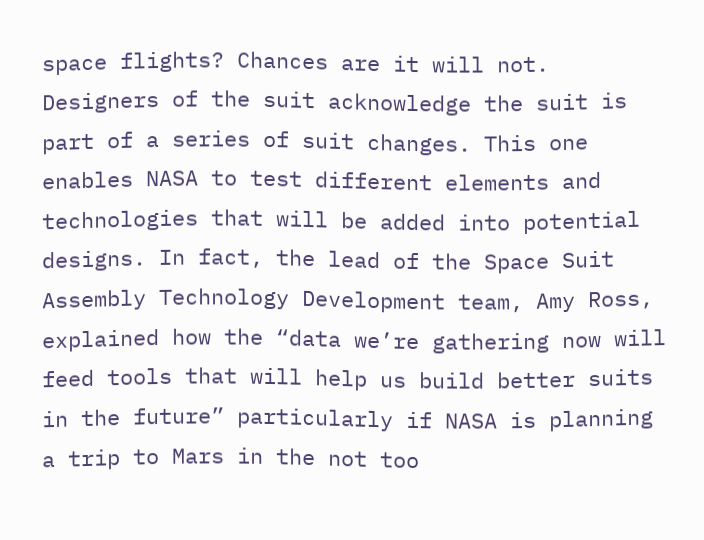space flights? Chances are it will not. Designers of the suit acknowledge the suit is part of a series of suit changes. This one enables NASA to test different elements and technologies that will be added into potential designs. In fact, the lead of the Space Suit Assembly Technology Development team, Amy Ross, explained how the “data we’re gathering now will feed tools that will help us build better suits in the future” particularly if NASA is planning a trip to Mars in the not too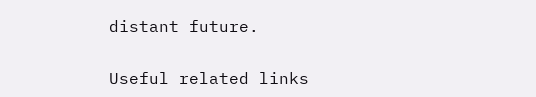distant future.


Useful related links